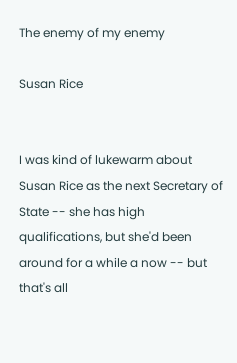The enemy of my enemy

Susan Rice


I was kind of lukewarm about Susan Rice as the next Secretary of State -- she has high qualifications, but she'd been around for a while a now -- but that's all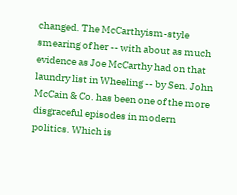changed. The McCarthyism-style smearing of her -- with about as much evidence as Joe McCarthy had on that laundry list in Wheeling -- by Sen. John McCain & Co. has been one of the more disgraceful episodes in modern politics. Which is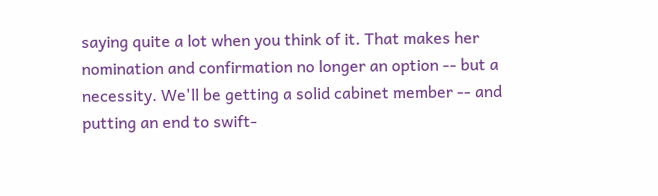saying quite a lot when you think of it. That makes her nomination and confirmation no longer an option -- but a necessity. We'll be getting a solid cabinet member -- and putting an end to swift-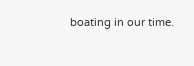boating in our time.